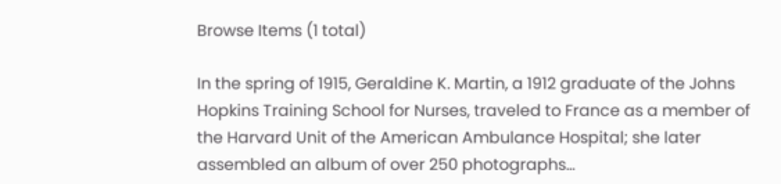Browse Items (1 total)

In the spring of 1915, Geraldine K. Martin, a 1912 graduate of the Johns Hopkins Training School for Nurses, traveled to France as a member of the Harvard Unit of the American Ambulance Hospital; she later assembled an album of over 250 photographs…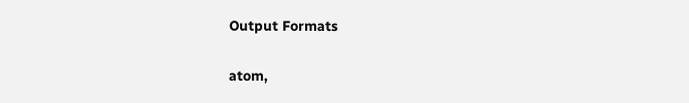Output Formats

atom,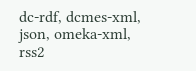dc-rdf, dcmes-xml, json, omeka-xml, rss2